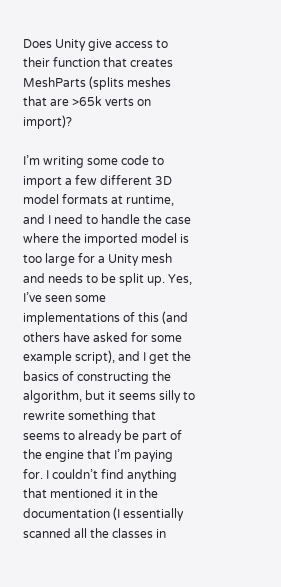Does Unity give access to their function that creates MeshParts (splits meshes that are >65k verts on import)?

I’m writing some code to import a few different 3D model formats at runtime, and I need to handle the case where the imported model is too large for a Unity mesh and needs to be split up. Yes, I’ve seen some implementations of this (and others have asked for some example script), and I get the basics of constructing the algorithm, but it seems silly to rewrite something that seems to already be part of the engine that I’m paying for. I couldn’t find anything that mentioned it in the documentation (I essentially scanned all the classes in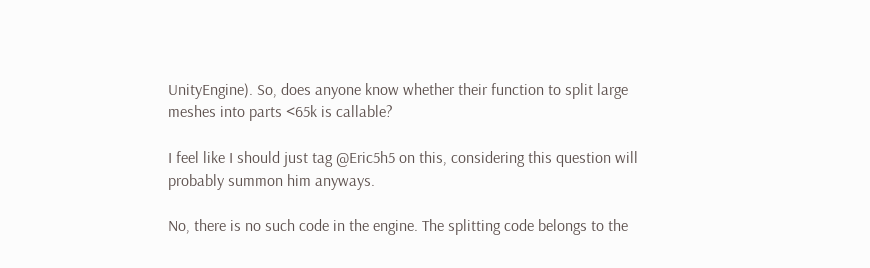UnityEngine). So, does anyone know whether their function to split large meshes into parts <65k is callable?

I feel like I should just tag @Eric5h5 on this, considering this question will probably summon him anyways.

No, there is no such code in the engine. The splitting code belongs to the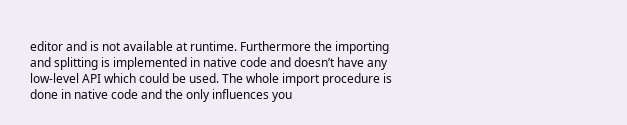editor and is not available at runtime. Furthermore the importing and splitting is implemented in native code and doesn’t have any low-level API which could be used. The whole import procedure is done in native code and the only influences you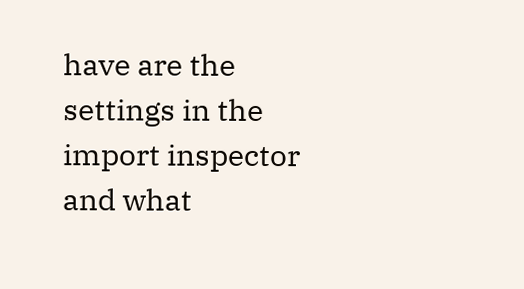have are the settings in the import inspector and what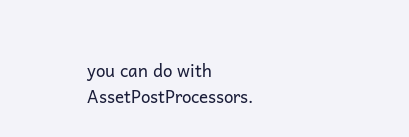you can do with AssetPostProcessors.